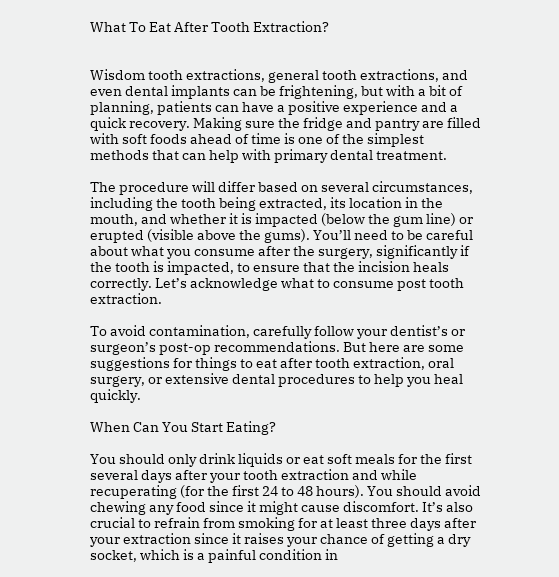What To Eat After Tooth Extraction?


Wisdom tooth extractions, general tooth extractions, and even dental implants can be frightening, but with a bit of planning, patients can have a positive experience and a quick recovery. Making sure the fridge and pantry are filled with soft foods ahead of time is one of the simplest methods that can help with primary dental treatment.

The procedure will differ based on several circumstances, including the tooth being extracted, its location in the mouth, and whether it is impacted (below the gum line) or erupted (visible above the gums). You’ll need to be careful about what you consume after the surgery, significantly if the tooth is impacted, to ensure that the incision heals correctly. Let’s acknowledge what to consume post tooth extraction.

To avoid contamination, carefully follow your dentist’s or surgeon’s post-op recommendations. But here are some suggestions for things to eat after tooth extraction, oral surgery, or extensive dental procedures to help you heal quickly.

When Can You Start Eating?

You should only drink liquids or eat soft meals for the first several days after your tooth extraction and while recuperating (for the first 24 to 48 hours). You should avoid chewing any food since it might cause discomfort. It’s also crucial to refrain from smoking for at least three days after your extraction since it raises your chance of getting a dry socket, which is a painful condition in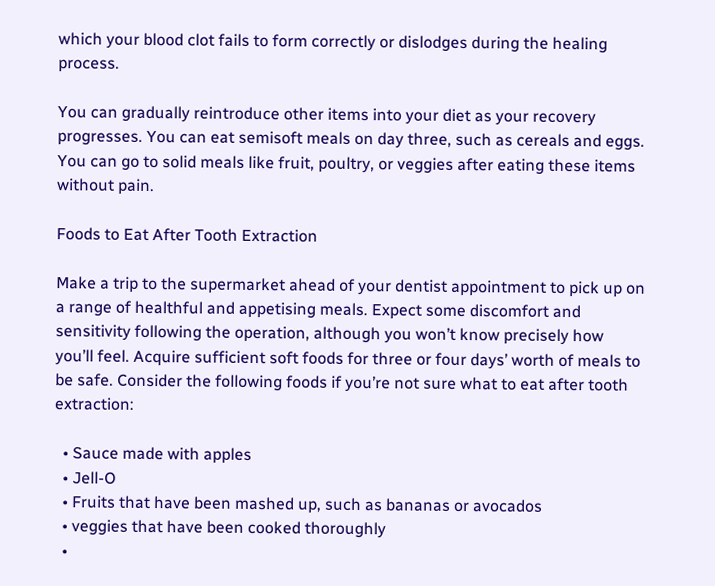which your blood clot fails to form correctly or dislodges during the healing process.

You can gradually reintroduce other items into your diet as your recovery progresses. You can eat semisoft meals on day three, such as cereals and eggs. You can go to solid meals like fruit, poultry, or veggies after eating these items without pain.

Foods to Eat After Tooth Extraction

Make a trip to the supermarket ahead of your dentist appointment to pick up on a range of healthful and appetising meals. Expect some discomfort and sensitivity following the operation, although you won’t know precisely how you’ll feel. Acquire sufficient soft foods for three or four days’ worth of meals to be safe. Consider the following foods if you’re not sure what to eat after tooth extraction:

  • Sauce made with apples
  • Jell-O
  • Fruits that have been mashed up, such as bananas or avocados
  • veggies that have been cooked thoroughly
  •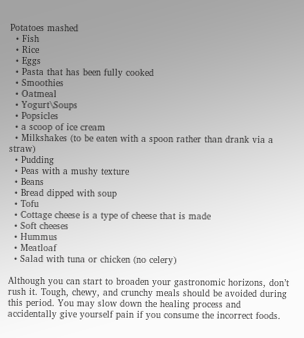Potatoes mashed
  • Fish
  • Rice
  • Eggs
  • Pasta that has been fully cooked
  • Smoothies
  • Oatmeal
  • Yogurt\Soups
  • Popsicles
  • a scoop of ice cream
  • Milkshakes (to be eaten with a spoon rather than drank via a straw)
  • Pudding
  • Peas with a mushy texture
  • Beans
  • Bread dipped with soup
  • Tofu
  • Cottage cheese is a type of cheese that is made
  • Soft cheeses
  • Hummus
  • Meatloaf
  • Salad with tuna or chicken (no celery)

Although you can start to broaden your gastronomic horizons, don’t rush it. Tough, chewy, and crunchy meals should be avoided during this period. You may slow down the healing process and accidentally give yourself pain if you consume the incorrect foods.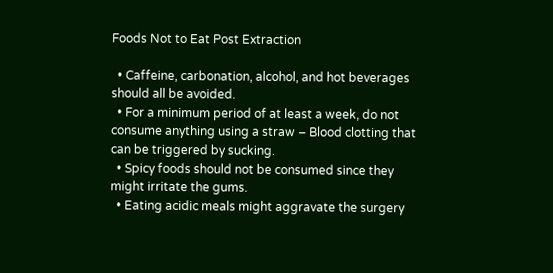Foods Not to Eat Post Extraction

  • Caffeine, carbonation, alcohol, and hot beverages should all be avoided.
  • For a minimum period of at least a week, do not consume anything using a straw – Blood clotting that can be triggered by sucking.
  • Spicy foods should not be consumed since they might irritate the gums.
  • Eating acidic meals might aggravate the surgery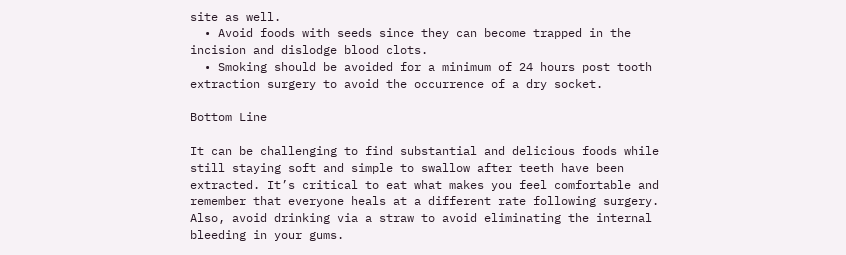site as well.
  • Avoid foods with seeds since they can become trapped in the incision and dislodge blood clots.
  • Smoking should be avoided for a minimum of 24 hours post tooth extraction surgery to avoid the occurrence of a dry socket.

Bottom Line

It can be challenging to find substantial and delicious foods while still staying soft and simple to swallow after teeth have been extracted. It’s critical to eat what makes you feel comfortable and remember that everyone heals at a different rate following surgery. Also, avoid drinking via a straw to avoid eliminating the internal bleeding in your gums.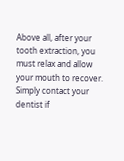Above all, after your tooth extraction, you must relax and allow your mouth to recover. Simply contact your dentist if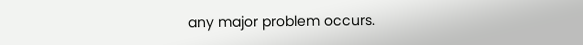any major problem occurs.